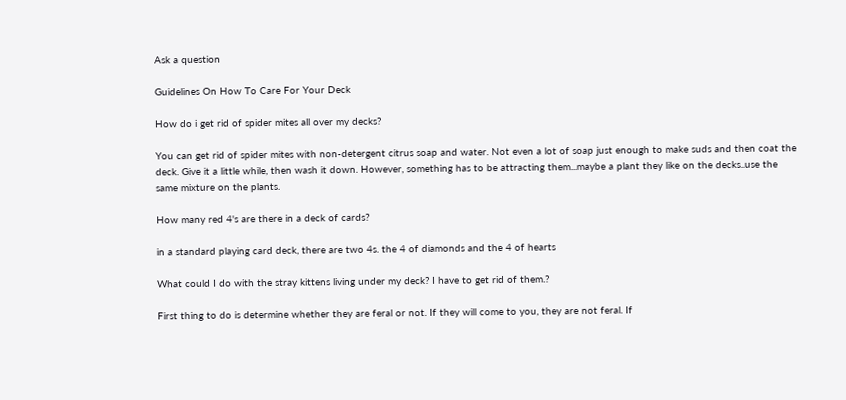Ask a question

Guidelines On How To Care For Your Deck

How do i get rid of spider mites all over my decks?

You can get rid of spider mites with non-detergent citrus soap and water. Not even a lot of soap just enough to make suds and then coat the deck. Give it a little while, then wash it down. However, something has to be attracting them...maybe a plant they like on the decks..use the same mixture on the plants.

How many red 4's are there in a deck of cards?

in a standard playing card deck, there are two 4s. the 4 of diamonds and the 4 of hearts

What could I do with the stray kittens living under my deck? I have to get rid of them.?

First thing to do is determine whether they are feral or not. If they will come to you, they are not feral. If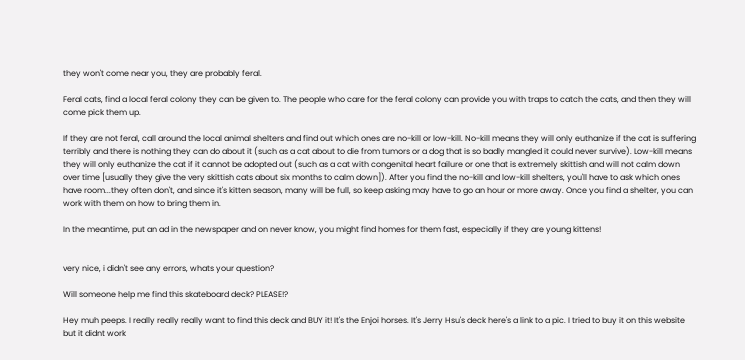they won't come near you, they are probably feral.

Feral cats, find a local feral colony they can be given to. The people who care for the feral colony can provide you with traps to catch the cats, and then they will come pick them up.

If they are not feral, call around the local animal shelters and find out which ones are no-kill or low-kill. No-kill means they will only euthanize if the cat is suffering terribly and there is nothing they can do about it (such as a cat about to die from tumors or a dog that is so badly mangled it could never survive). Low-kill means they will only euthanize the cat if it cannot be adopted out (such as a cat with congenital heart failure or one that is extremely skittish and will not calm down over time [usually they give the very skittish cats about six months to calm down]). After you find the no-kill and low-kill shelters, you'll have to ask which ones have room...they often don't, and since it's kitten season, many will be full, so keep asking may have to go an hour or more away. Once you find a shelter, you can work with them on how to bring them in.

In the meantime, put an ad in the newspaper and on never know, you might find homes for them fast, especially if they are young kittens!


very nice, i didn't see any errors, whats your question?

Will someone help me find this skateboard deck? PLEASE!?

Hey muh peeps. I really really really want to find this deck and BUY it! It's the Enjoi horses. It's Jerry Hsu's deck here's a link to a pic. I tried to buy it on this website but it didnt work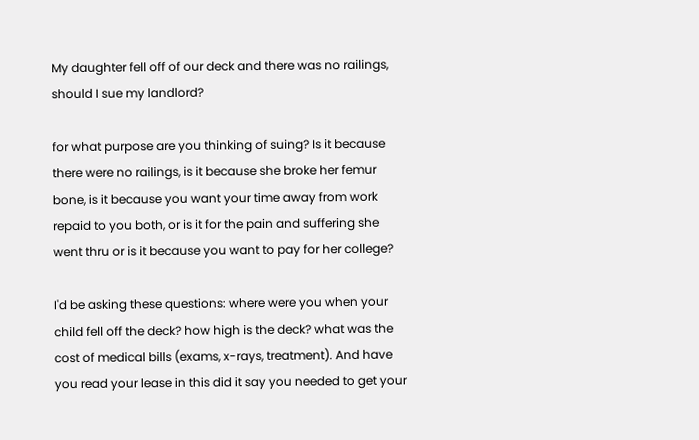My daughter fell off of our deck and there was no railings, should I sue my landlord?

for what purpose are you thinking of suing? Is it because there were no railings, is it because she broke her femur bone, is it because you want your time away from work repaid to you both, or is it for the pain and suffering she went thru or is it because you want to pay for her college?

I'd be asking these questions: where were you when your child fell off the deck? how high is the deck? what was the cost of medical bills (exams, x-rays, treatment). And have you read your lease in this did it say you needed to get your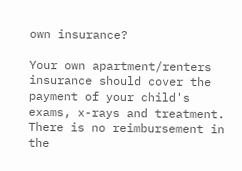own insurance?

Your own apartment/renters insurance should cover the payment of your child's exams, x-rays and treatment. There is no reimbursement in the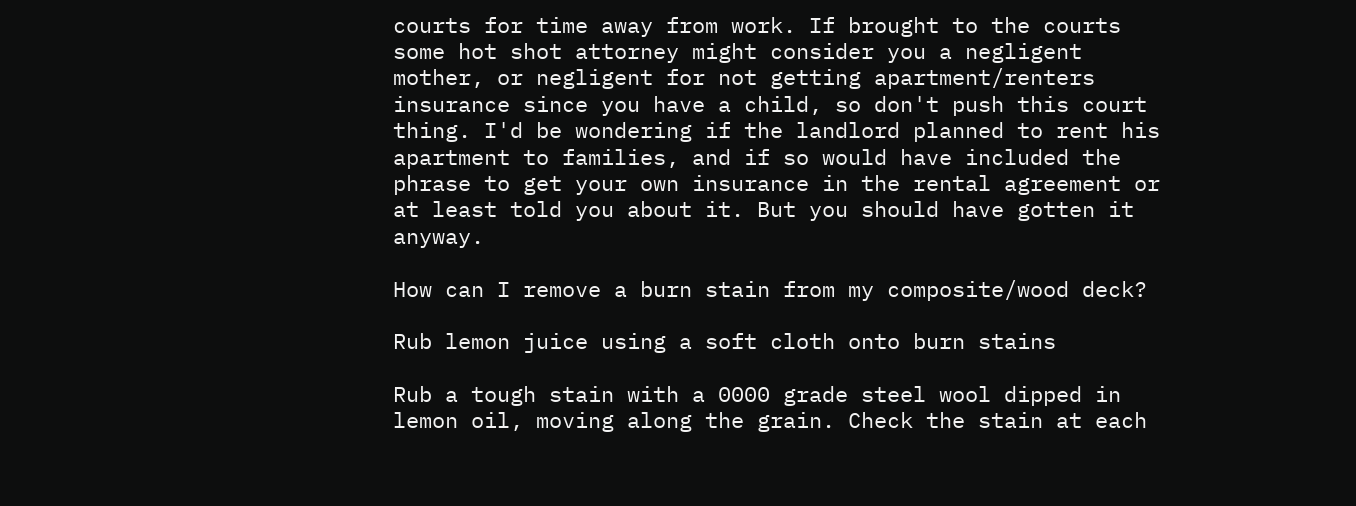courts for time away from work. If brought to the courts some hot shot attorney might consider you a negligent mother, or negligent for not getting apartment/renters insurance since you have a child, so don't push this court thing. I'd be wondering if the landlord planned to rent his apartment to families, and if so would have included the phrase to get your own insurance in the rental agreement or at least told you about it. But you should have gotten it anyway.

How can I remove a burn stain from my composite/wood deck?

Rub lemon juice using a soft cloth onto burn stains

Rub a tough stain with a 0000 grade steel wool dipped in lemon oil, moving along the grain. Check the stain at each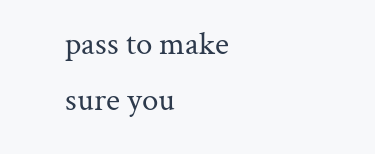pass to make sure you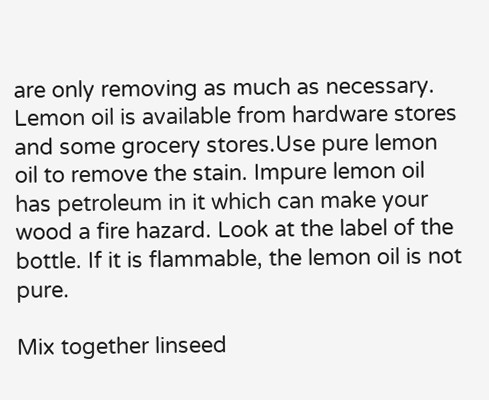are only removing as much as necessary. Lemon oil is available from hardware stores and some grocery stores.Use pure lemon oil to remove the stain. Impure lemon oil has petroleum in it which can make your wood a fire hazard. Look at the label of the bottle. If it is flammable, the lemon oil is not pure.

Mix together linseed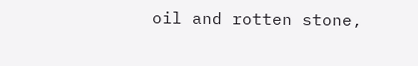oil and rotten stone,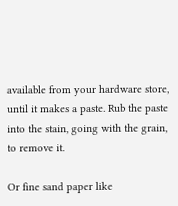available from your hardware store, until it makes a paste. Rub the paste into the stain, going with the grain, to remove it.

Or fine sand paper like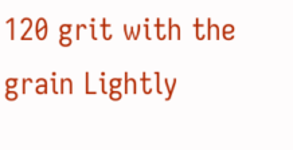120 grit with the grain Lightly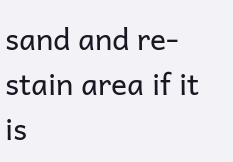sand and re-stain area if it is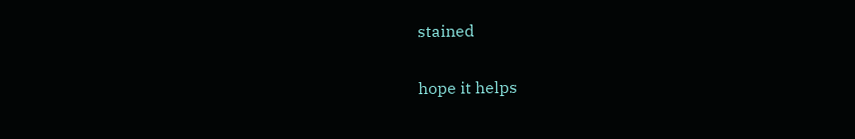stained

hope it helps